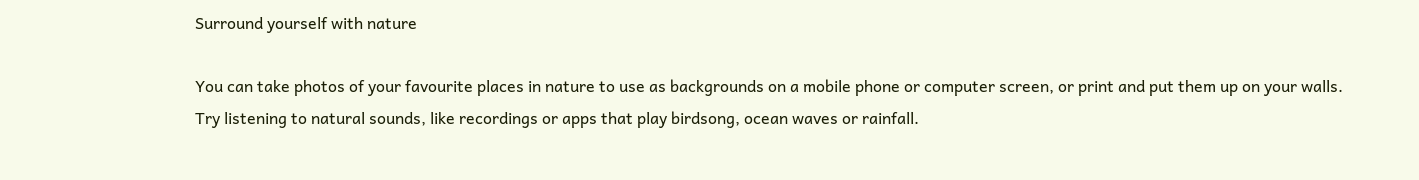Surround yourself with nature

You can take photos of your favourite places in nature to use as backgrounds on a mobile phone or computer screen, or print and put them up on your walls. Try listening to natural sounds, like recordings or apps that play birdsong, ocean waves or rainfall.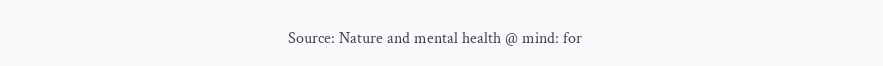Source: Nature and mental health @ mind: for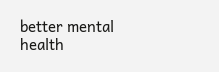better mental health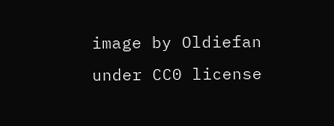image by Oldiefan under CC0 license